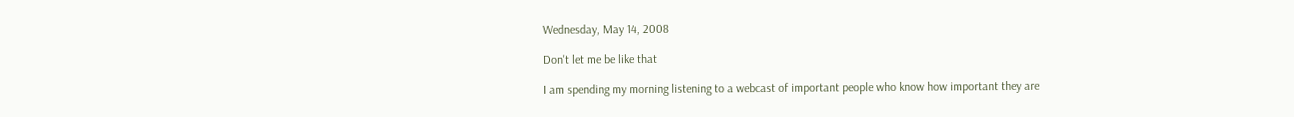Wednesday, May 14, 2008

Don't let me be like that

I am spending my morning listening to a webcast of important people who know how important they are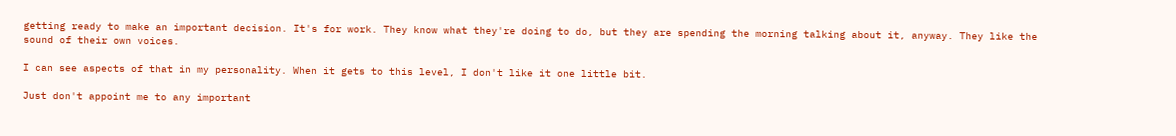getting ready to make an important decision. It's for work. They know what they're doing to do, but they are spending the morning talking about it, anyway. They like the sound of their own voices.

I can see aspects of that in my personality. When it gets to this level, I don't like it one little bit.

Just don't appoint me to any important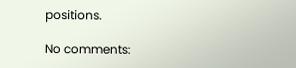positions.

No comments: